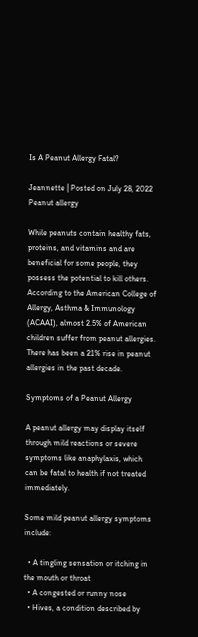Is A Peanut Allergy Fatal?

Jeannette | Posted on July 28, 2022
Peanut allergy

While peanuts contain healthy fats, proteins, and vitamins and are beneficial for some people, they possess the potential to kill others. According to the American College of Allergy, Asthma & Immunology (ACAAI), almost 2.5% of American children suffer from peanut allergies. There has been a 21% rise in peanut allergies in the past decade.

Symptoms of a Peanut Allergy

A peanut allergy may display itself through mild reactions or severe symptoms like anaphylaxis, which can be fatal to health if not treated immediately.

Some mild peanut allergy symptoms include:

  • A tingling sensation or itching in the mouth or throat
  • A congested or runny nose
  • Hives, a condition described by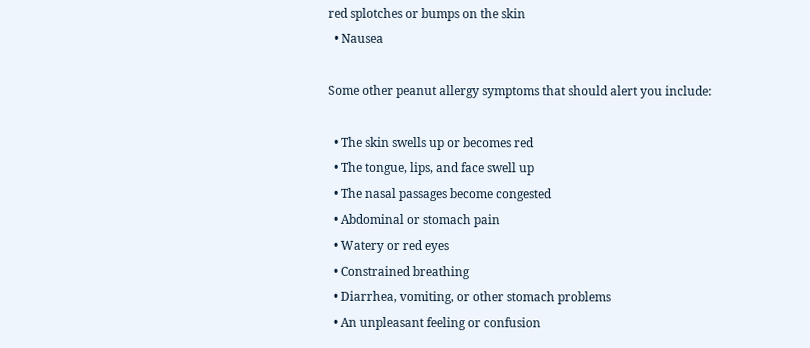red splotches or bumps on the skin
  • Nausea

Some other peanut allergy symptoms that should alert you include:

  • The skin swells up or becomes red
  • The tongue, lips, and face swell up
  • The nasal passages become congested
  • Abdominal or stomach pain
  • Watery or red eyes
  • Constrained breathing
  • Diarrhea, vomiting, or other stomach problems
  • An unpleasant feeling or confusion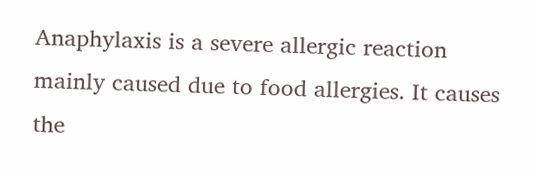Anaphylaxis is a severe allergic reaction mainly caused due to food allergies. It causes the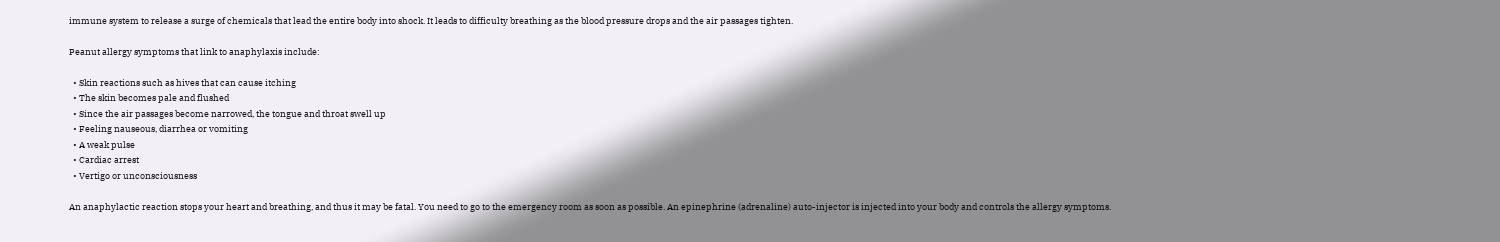immune system to release a surge of chemicals that lead the entire body into shock. It leads to difficulty breathing as the blood pressure drops and the air passages tighten.

Peanut allergy symptoms that link to anaphylaxis include:

  • Skin reactions such as hives that can cause itching
  • The skin becomes pale and flushed
  • Since the air passages become narrowed, the tongue and throat swell up
  • Feeling nauseous, diarrhea or vomiting
  • A weak pulse
  • Cardiac arrest
  • Vertigo or unconsciousness

An anaphylactic reaction stops your heart and breathing, and thus it may be fatal. You need to go to the emergency room as soon as possible. An epinephrine (adrenaline) auto-injector is injected into your body and controls the allergy symptoms.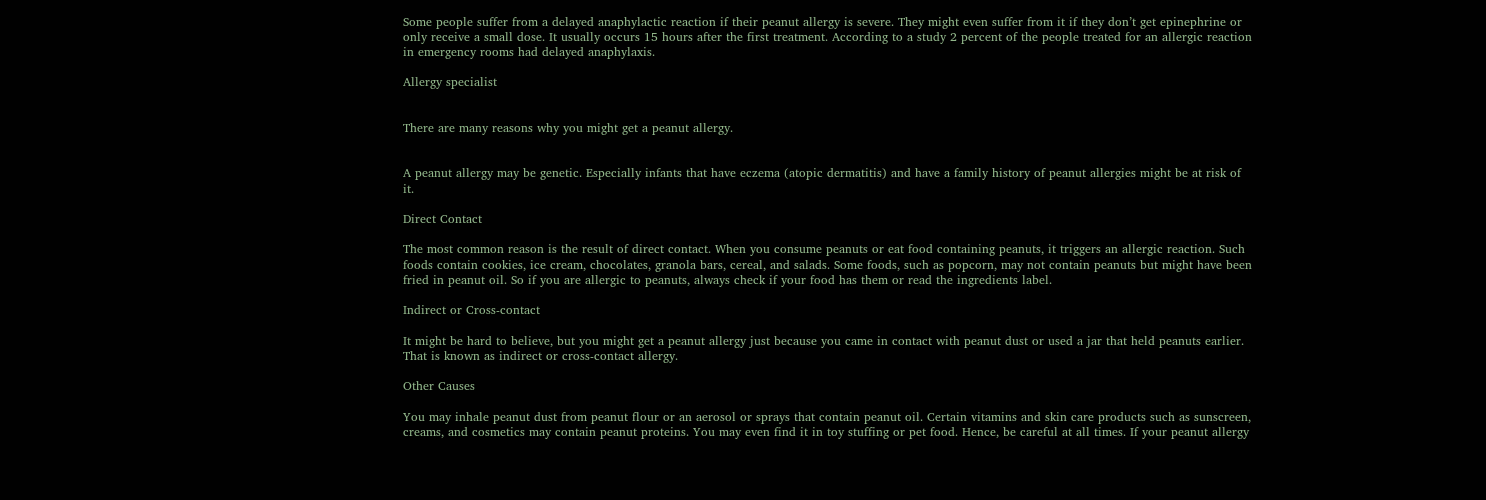Some people suffer from a delayed anaphylactic reaction if their peanut allergy is severe. They might even suffer from it if they don’t get epinephrine or only receive a small dose. It usually occurs 15 hours after the first treatment. According to a study 2 percent of the people treated for an allergic reaction in emergency rooms had delayed anaphylaxis.

Allergy specialist


There are many reasons why you might get a peanut allergy.


A peanut allergy may be genetic. Especially infants that have eczema (atopic dermatitis) and have a family history of peanut allergies might be at risk of it.

Direct Contact

The most common reason is the result of direct contact. When you consume peanuts or eat food containing peanuts, it triggers an allergic reaction. Such foods contain cookies, ice cream, chocolates, granola bars, cereal, and salads. Some foods, such as popcorn, may not contain peanuts but might have been fried in peanut oil. So if you are allergic to peanuts, always check if your food has them or read the ingredients label.

Indirect or Cross-contact

It might be hard to believe, but you might get a peanut allergy just because you came in contact with peanut dust or used a jar that held peanuts earlier. That is known as indirect or cross-contact allergy.

Other Causes

You may inhale peanut dust from peanut flour or an aerosol or sprays that contain peanut oil. Certain vitamins and skin care products such as sunscreen, creams, and cosmetics may contain peanut proteins. You may even find it in toy stuffing or pet food. Hence, be careful at all times. If your peanut allergy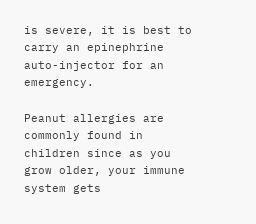is severe, it is best to carry an epinephrine auto-injector for an emergency.

Peanut allergies are commonly found in children since as you grow older, your immune system gets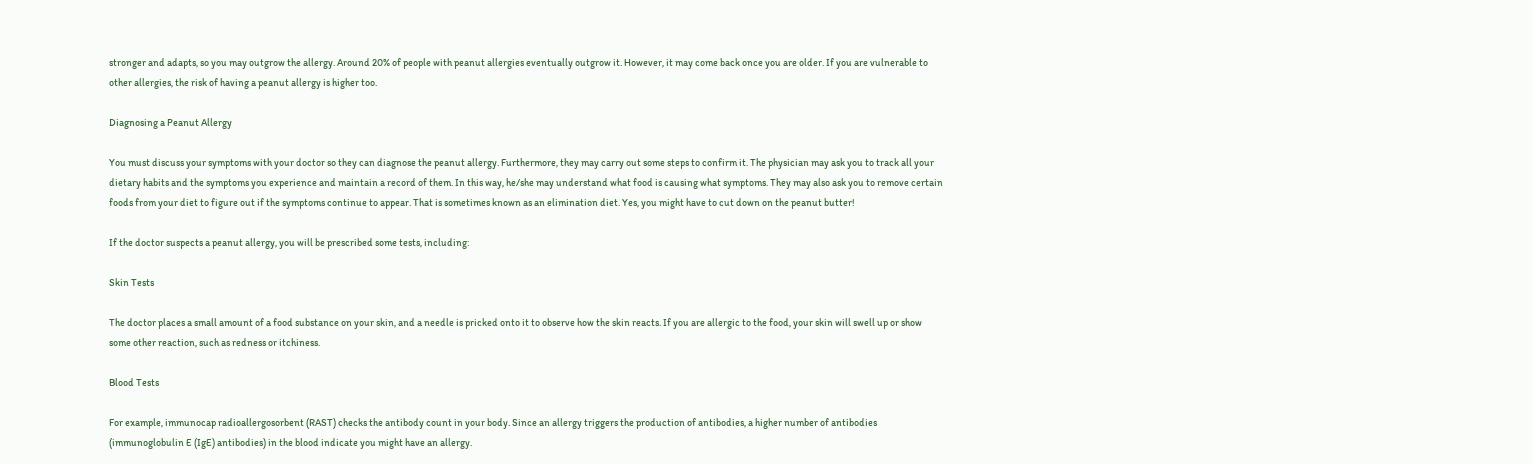stronger and adapts, so you may outgrow the allergy. Around 20% of people with peanut allergies eventually outgrow it. However, it may come back once you are older. If you are vulnerable to other allergies, the risk of having a peanut allergy is higher too.

Diagnosing a Peanut Allergy

You must discuss your symptoms with your doctor so they can diagnose the peanut allergy. Furthermore, they may carry out some steps to confirm it. The physician may ask you to track all your dietary habits and the symptoms you experience and maintain a record of them. In this way, he/she may understand what food is causing what symptoms. They may also ask you to remove certain foods from your diet to figure out if the symptoms continue to appear. That is sometimes known as an elimination diet. Yes, you might have to cut down on the peanut butter!

If the doctor suspects a peanut allergy, you will be prescribed some tests, including:

Skin Tests

The doctor places a small amount of a food substance on your skin, and a needle is pricked onto it to observe how the skin reacts. If you are allergic to the food, your skin will swell up or show some other reaction, such as redness or itchiness.

Blood Tests

For example, immunocap radioallergosorbent (RAST) checks the antibody count in your body. Since an allergy triggers the production of antibodies, a higher number of antibodies (immunoglobulin E (IgE) antibodies) in the blood indicate you might have an allergy.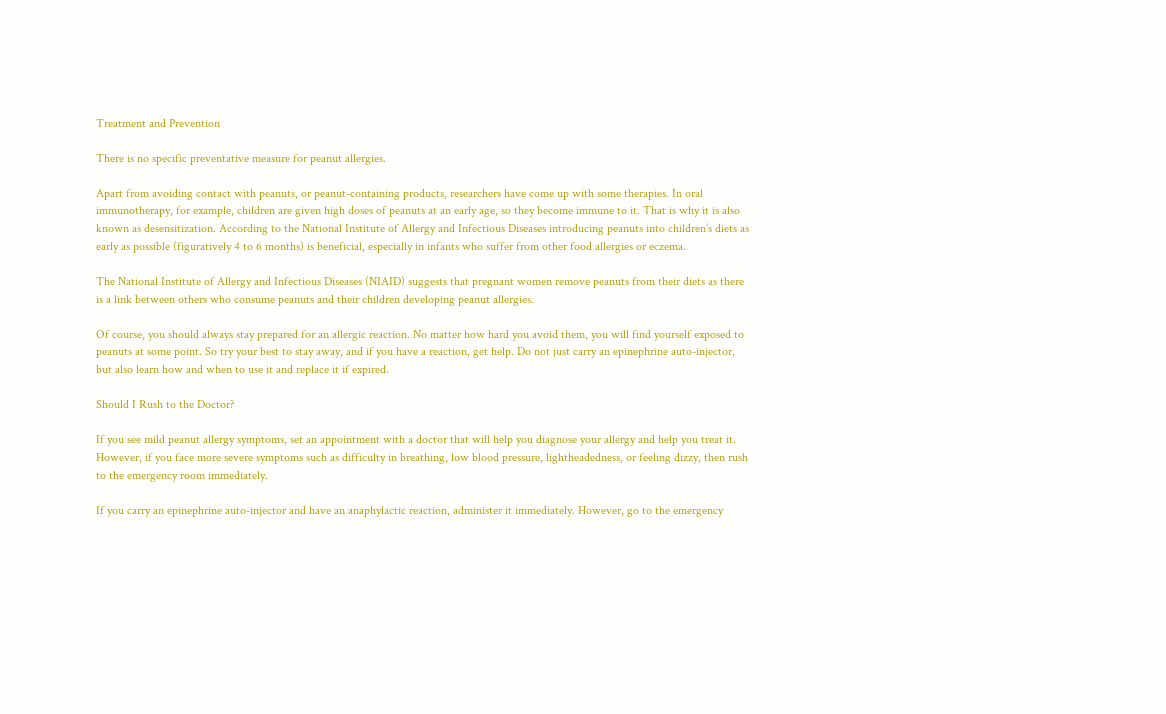Treatment and Prevention

There is no specific preventative measure for peanut allergies.

Apart from avoiding contact with peanuts, or peanut-containing products, researchers have come up with some therapies. In oral immunotherapy, for example, children are given high doses of peanuts at an early age, so they become immune to it. That is why it is also known as desensitization. According to the National Institute of Allergy and Infectious Diseases introducing peanuts into children’s diets as early as possible (figuratively 4 to 6 months) is beneficial, especially in infants who suffer from other food allergies or eczema.

The National Institute of Allergy and Infectious Diseases (NIAID) suggests that pregnant women remove peanuts from their diets as there is a link between others who consume peanuts and their children developing peanut allergies.

Of course, you should always stay prepared for an allergic reaction. No matter how hard you avoid them, you will find yourself exposed to peanuts at some point. So try your best to stay away, and if you have a reaction, get help. Do not just carry an epinephrine auto-injector, but also learn how and when to use it and replace it if expired.

Should I Rush to the Doctor?

If you see mild peanut allergy symptoms, set an appointment with a doctor that will help you diagnose your allergy and help you treat it. However, if you face more severe symptoms such as difficulty in breathing, low blood pressure, lightheadedness, or feeling dizzy, then rush to the emergency room immediately.

If you carry an epinephrine auto-injector and have an anaphylactic reaction, administer it immediately. However, go to the emergency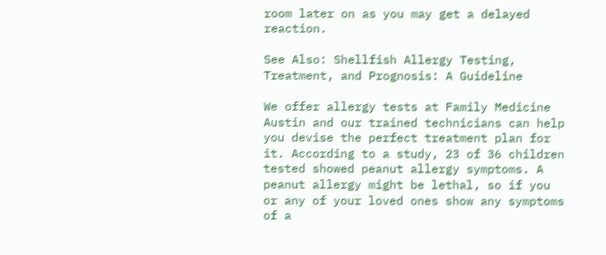room later on as you may get a delayed reaction.

See Also: Shellfish Allergy Testing, Treatment, and Prognosis: A Guideline

We offer allergy tests at Family Medicine Austin and our trained technicians can help you devise the perfect treatment plan for it. According to a study, 23 of 36 children tested showed peanut allergy symptoms. A peanut allergy might be lethal, so if you or any of your loved ones show any symptoms of a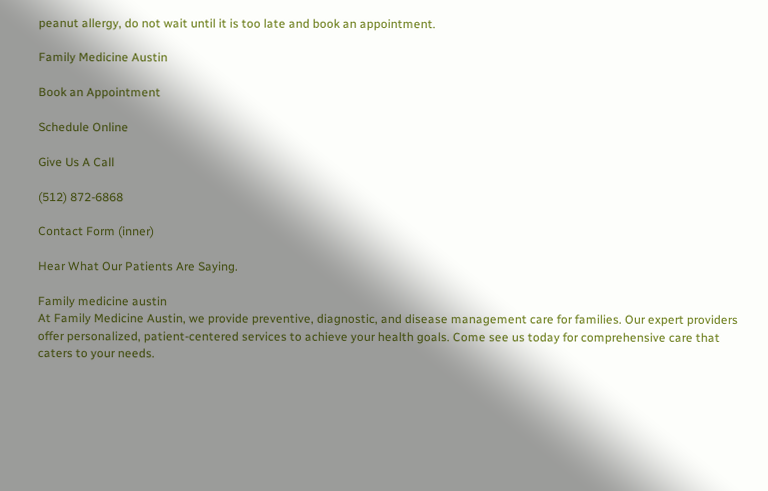peanut allergy, do not wait until it is too late and book an appointment.

Family Medicine Austin

Book an Appointment

Schedule Online

Give Us A Call

(512) 872-6868

Contact Form (inner)

Hear What Our Patients Are Saying.

Family medicine austin
At Family Medicine Austin, we provide preventive, diagnostic, and disease management care for families. Our expert providers offer personalized, patient-centered services to achieve your health goals. Come see us today for comprehensive care that caters to your needs.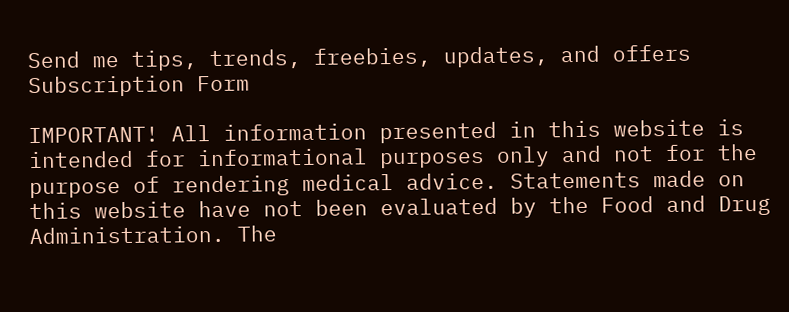Send me tips, trends, freebies, updates, and offers
Subscription Form

IMPORTANT! All information presented in this website is intended for informational purposes only and not for the purpose of rendering medical advice. Statements made on this website have not been evaluated by the Food and Drug Administration. The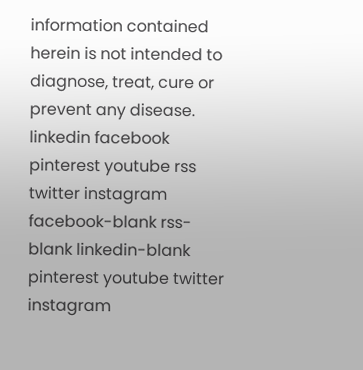information contained herein is not intended to diagnose, treat, cure or prevent any disease.
linkedin facebook pinterest youtube rss twitter instagram facebook-blank rss-blank linkedin-blank pinterest youtube twitter instagram